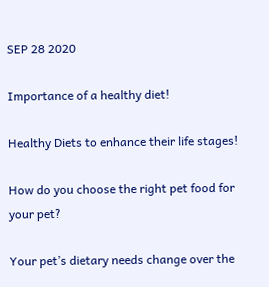SEP 28 2020

Importance of a healthy diet!

Healthy Diets to enhance their life stages!

How do you choose the right pet food for your pet?

Your pet’s dietary needs change over the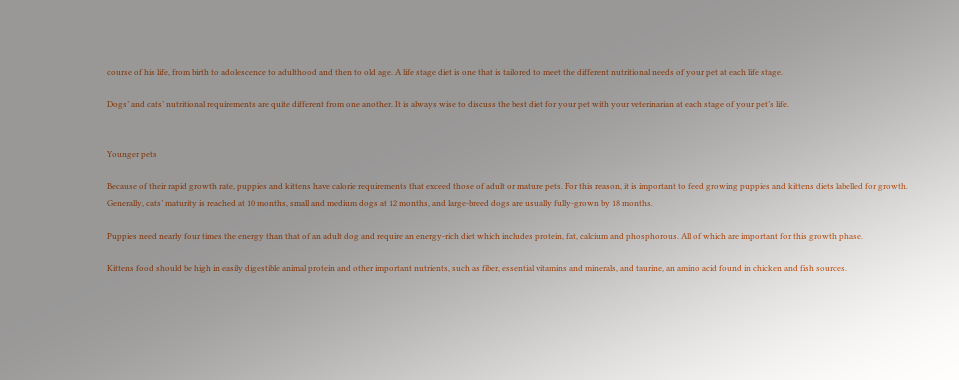course of his life, from birth to adolescence to adulthood and then to old age. A life stage diet is one that is tailored to meet the different nutritional needs of your pet at each life stage.

Dogs’ and cats’ nutritional requirements are quite different from one another. It is always wise to discuss the best diet for your pet with your veterinarian at each stage of your pet’s life.


Younger pets

Because of their rapid growth rate, puppies and kittens have calorie requirements that exceed those of adult or mature pets. For this reason, it is important to feed growing puppies and kittens diets labelled for growth. Generally, cats’ maturity is reached at 10 months, small and medium dogs at 12 months, and large-breed dogs are usually fully-grown by 18 months.

Puppies need nearly four times the energy than that of an adult dog and require an energy-rich diet which includes protein, fat, calcium and phosphorous. All of which are important for this growth phase.

Kittens food should be high in easily digestible animal protein and other important nutrients, such as fiber, essential vitamins and minerals, and taurine, an amino acid found in chicken and fish sources.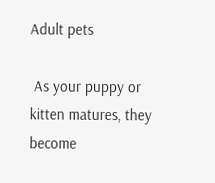Adult pets

 As your puppy or kitten matures, they become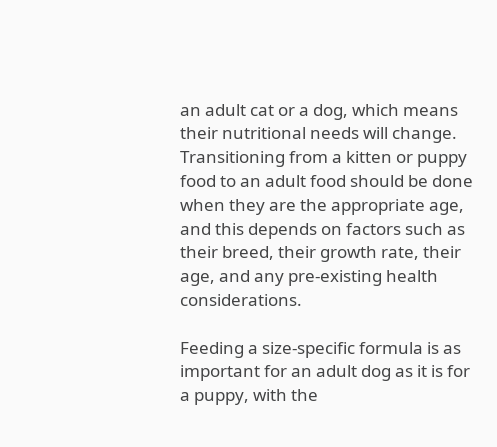an adult cat or a dog, which means their nutritional needs will change. Transitioning from a kitten or puppy food to an adult food should be done when they are the appropriate age, and this depends on factors such as their breed, their growth rate, their age, and any pre-existing health considerations.

Feeding a size-specific formula is as important for an adult dog as it is for a puppy, with the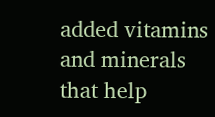added vitamins and minerals that help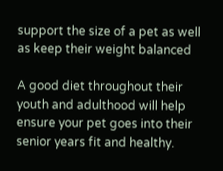support the size of a pet as well as keep their weight balanced

A good diet throughout their youth and adulthood will help ensure your pet goes into their senior years fit and healthy.